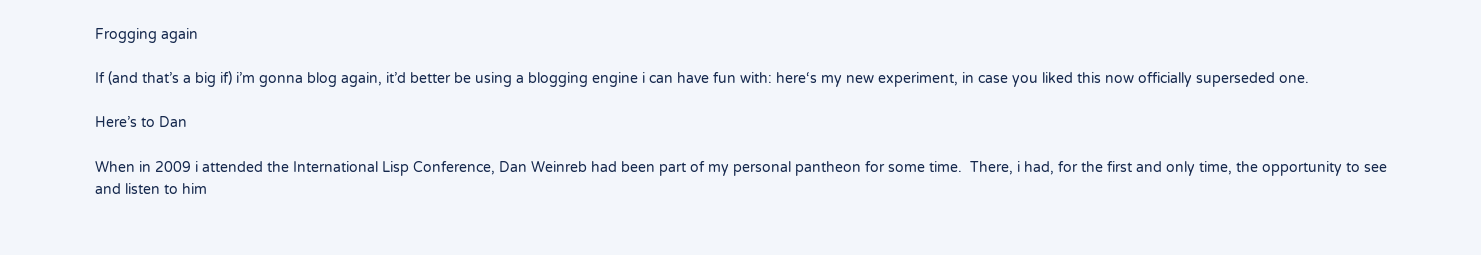Frogging again

If (and that’s a big if) i’m gonna blog again, it’d better be using a blogging engine i can have fun with: here‘s my new experiment, in case you liked this now officially superseded one.

Here’s to Dan

When in 2009 i attended the International Lisp Conference, Dan Weinreb had been part of my personal pantheon for some time.  There, i had, for the first and only time, the opportunity to see and listen to him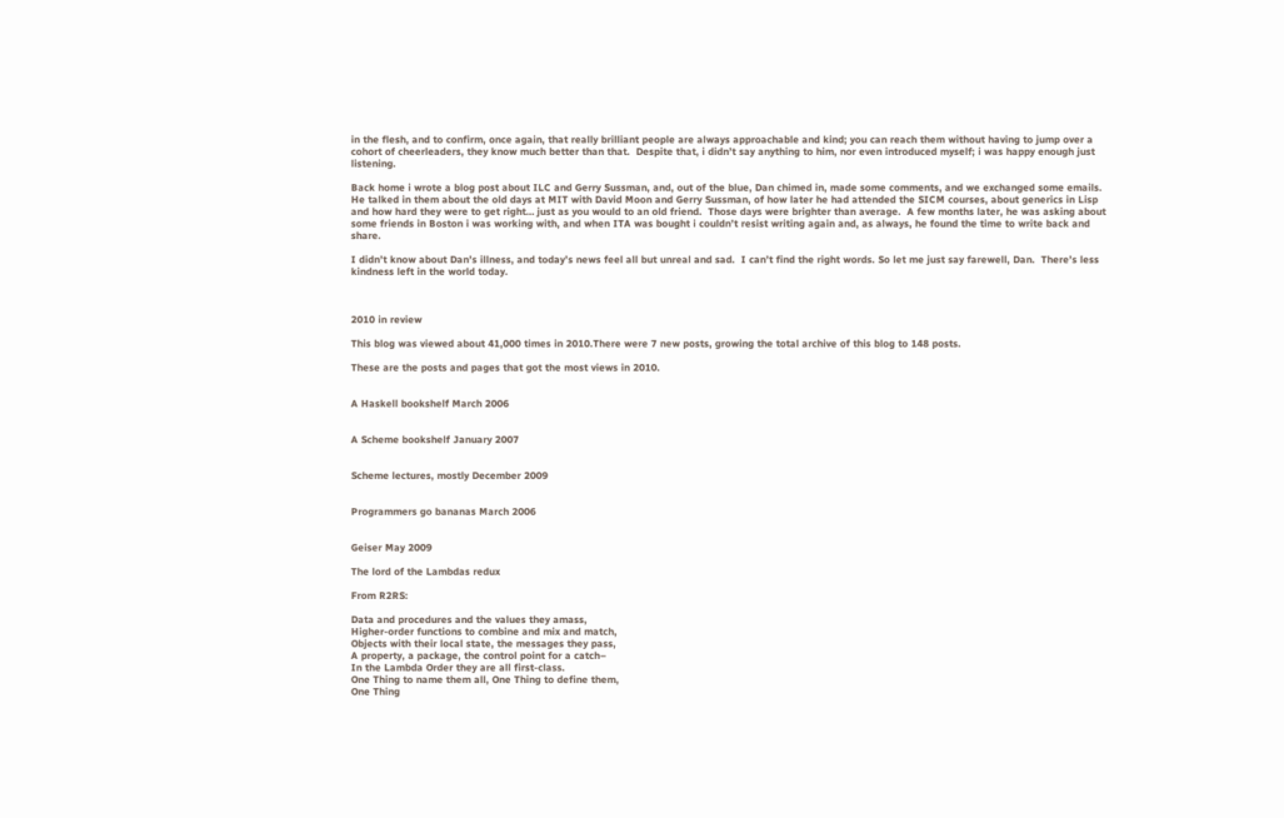in the flesh, and to confirm, once again, that really brilliant people are always approachable and kind; you can reach them without having to jump over a cohort of cheerleaders, they know much better than that.  Despite that, i didn’t say anything to him, nor even introduced myself; i was happy enough just listening.

Back home i wrote a blog post about ILC and Gerry Sussman, and, out of the blue, Dan chimed in, made some comments, and we exchanged some emails.  He talked in them about the old days at MIT with David Moon and Gerry Sussman, of how later he had attended the SICM courses, about generics in Lisp and how hard they were to get right… just as you would to an old friend.  Those days were brighter than average.  A few months later, he was asking about some friends in Boston i was working with, and when ITA was bought i couldn’t resist writing again and, as always, he found the time to write back and share.

I didn’t know about Dan’s illness, and today’s news feel all but unreal and sad.  I can’t find the right words. So let me just say farewell, Dan.  There’s less kindness left in the world today.



2010 in review

This blog was viewed about 41,000 times in 2010.There were 7 new posts, growing the total archive of this blog to 148 posts.

These are the posts and pages that got the most views in 2010.


A Haskell bookshelf March 2006


A Scheme bookshelf January 2007


Scheme lectures, mostly December 2009


Programmers go bananas March 2006


Geiser May 2009

The lord of the Lambdas redux

From R2RS:

Data and procedures and the values they amass,
Higher-order functions to combine and mix and match,
Objects with their local state, the messages they pass,
A property, a package, the control point for a catch–
In the Lambda Order they are all first-class.
One Thing to name them all, One Thing to define them,
One Thing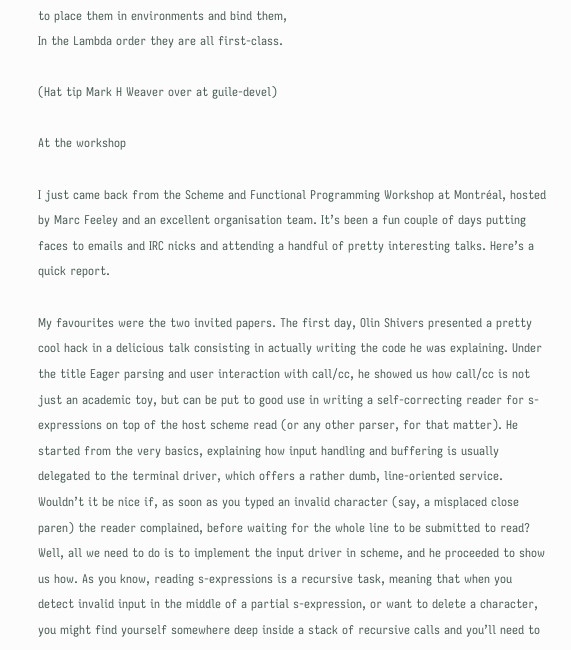to place them in environments and bind them,
In the Lambda order they are all first-class.

(Hat tip Mark H Weaver over at guile-devel)

At the workshop

I just came back from the Scheme and Functional Programming Workshop at Montréal, hosted by Marc Feeley and an excellent organisation team. It’s been a fun couple of days putting faces to emails and IRC nicks and attending a handful of pretty interesting talks. Here’s a quick report.

My favourites were the two invited papers. The first day, Olin Shivers presented a pretty cool hack in a delicious talk consisting in actually writing the code he was explaining. Under the title Eager parsing and user interaction with call/cc, he showed us how call/cc is not just an academic toy, but can be put to good use in writing a self-correcting reader for s-expressions on top of the host scheme read (or any other parser, for that matter). He started from the very basics, explaining how input handling and buffering is usually delegated to the terminal driver, which offers a rather dumb, line-oriented service. Wouldn’t it be nice if, as soon as you typed an invalid character (say, a misplaced close paren) the reader complained, before waiting for the whole line to be submitted to read? Well, all we need to do is to implement the input driver in scheme, and he proceeded to show us how. As you know, reading s-expressions is a recursive task, meaning that when you detect invalid input in the middle of a partial s-expression, or want to delete a character, you might find yourself somewhere deep inside a stack of recursive calls and you’ll need to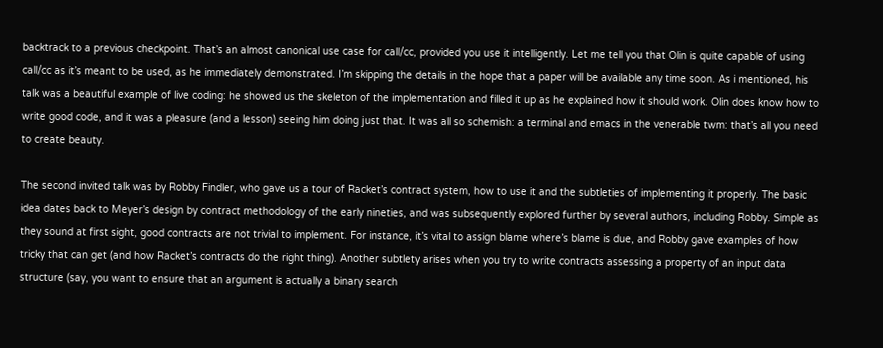backtrack to a previous checkpoint. That’s an almost canonical use case for call/cc, provided you use it intelligently. Let me tell you that Olin is quite capable of using call/cc as it’s meant to be used, as he immediately demonstrated. I’m skipping the details in the hope that a paper will be available any time soon. As i mentioned, his talk was a beautiful example of live coding: he showed us the skeleton of the implementation and filled it up as he explained how it should work. Olin does know how to write good code, and it was a pleasure (and a lesson) seeing him doing just that. It was all so schemish: a terminal and emacs in the venerable twm: that’s all you need to create beauty.

The second invited talk was by Robby Findler, who gave us a tour of Racket’s contract system, how to use it and the subtleties of implementing it properly. The basic idea dates back to Meyer’s design by contract methodology of the early nineties, and was subsequently explored further by several authors, including Robby. Simple as they sound at first sight, good contracts are not trivial to implement. For instance, it’s vital to assign blame where’s blame is due, and Robby gave examples of how tricky that can get (and how Racket’s contracts do the right thing). Another subtlety arises when you try to write contracts assessing a property of an input data structure (say, you want to ensure that an argument is actually a binary search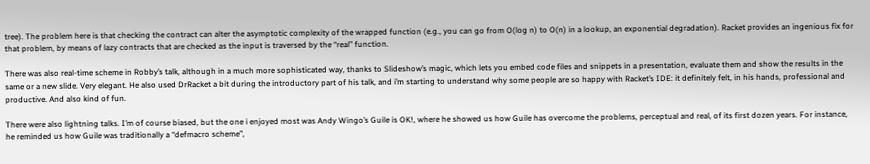tree). The problem here is that checking the contract can alter the asymptotic complexity of the wrapped function (e.g., you can go from O(log n) to O(n) in a lookup, an exponential degradation). Racket provides an ingenious fix for that problem, by means of lazy contracts that are checked as the input is traversed by the “real” function.

There was also real-time scheme in Robby’s talk, although in a much more sophisticated way, thanks to Slideshow’s magic, which lets you embed code files and snippets in a presentation, evaluate them and show the results in the same or a new slide. Very elegant. He also used DrRacket a bit during the introductory part of his talk, and i’m starting to understand why some people are so happy with Racket’s IDE: it definitely felt, in his hands, professional and productive. And also kind of fun.

There were also lightning talks. I’m of course biased, but the one i enjoyed most was Andy Wingo’s Guile is OK!, where he showed us how Guile has overcome the problems, perceptual and real, of its first dozen years. For instance, he reminded us how Guile was traditionally a “defmacro scheme”,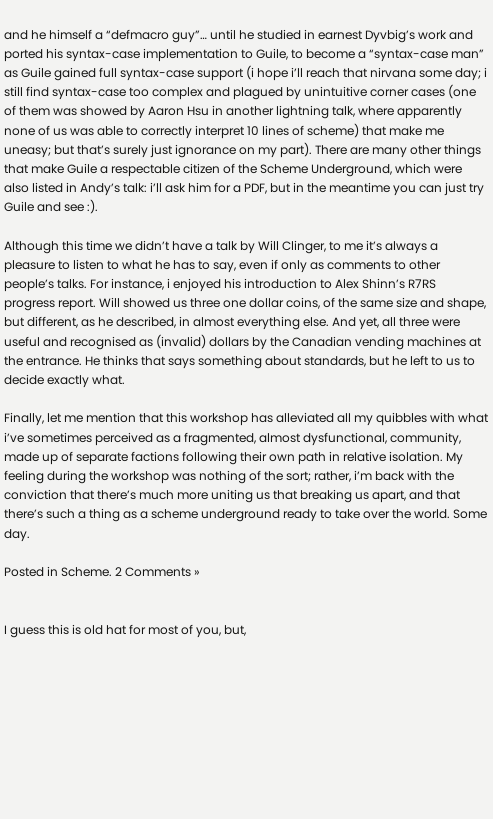and he himself a “defmacro guy”… until he studied in earnest Dyvbig’s work and ported his syntax-case implementation to Guile, to become a “syntax-case man” as Guile gained full syntax-case support (i hope i’ll reach that nirvana some day; i still find syntax-case too complex and plagued by unintuitive corner cases (one of them was showed by Aaron Hsu in another lightning talk, where apparently none of us was able to correctly interpret 10 lines of scheme) that make me uneasy; but that’s surely just ignorance on my part). There are many other things that make Guile a respectable citizen of the Scheme Underground, which were also listed in Andy’s talk: i’ll ask him for a PDF, but in the meantime you can just try Guile and see :).

Although this time we didn’t have a talk by Will Clinger, to me it’s always a pleasure to listen to what he has to say, even if only as comments to other people’s talks. For instance, i enjoyed his introduction to Alex Shinn’s R7RS progress report. Will showed us three one dollar coins, of the same size and shape, but different, as he described, in almost everything else. And yet, all three were useful and recognised as (invalid) dollars by the Canadian vending machines at the entrance. He thinks that says something about standards, but he left to us to decide exactly what.

Finally, let me mention that this workshop has alleviated all my quibbles with what i’ve sometimes perceived as a fragmented, almost dysfunctional, community, made up of separate factions following their own path in relative isolation. My feeling during the workshop was nothing of the sort; rather, i’m back with the conviction that there’s much more uniting us that breaking us apart, and that there’s such a thing as a scheme underground ready to take over the world. Some day.

Posted in Scheme. 2 Comments »


I guess this is old hat for most of you, but,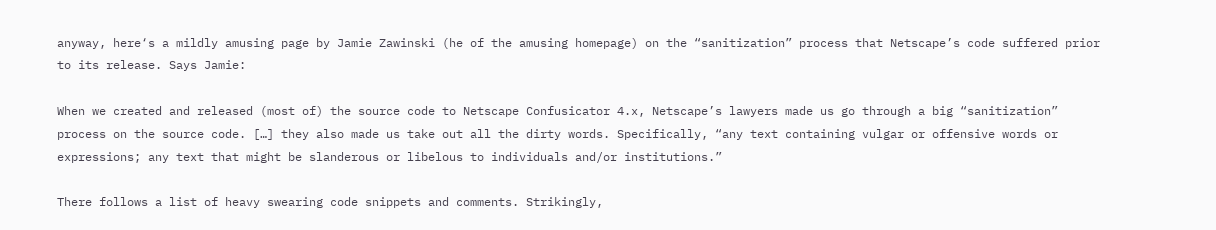anyway, here‘s a mildly amusing page by Jamie Zawinski (he of the amusing homepage) on the “sanitization” process that Netscape’s code suffered prior to its release. Says Jamie:

When we created and released (most of) the source code to Netscape Confusicator 4.x, Netscape’s lawyers made us go through a big “sanitization” process on the source code. […] they also made us take out all the dirty words. Specifically, “any text containing vulgar or offensive words or expressions; any text that might be slanderous or libelous to individuals and/or institutions.”

There follows a list of heavy swearing code snippets and comments. Strikingly,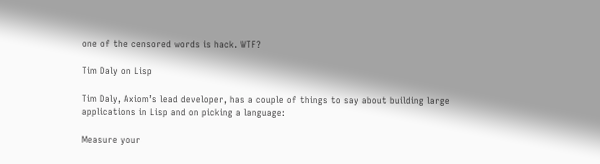one of the censored words is hack. WTF?

Tim Daly on Lisp

Tim Daly, Axiom’s lead developer, has a couple of things to say about building large applications in Lisp and on picking a language:

Measure your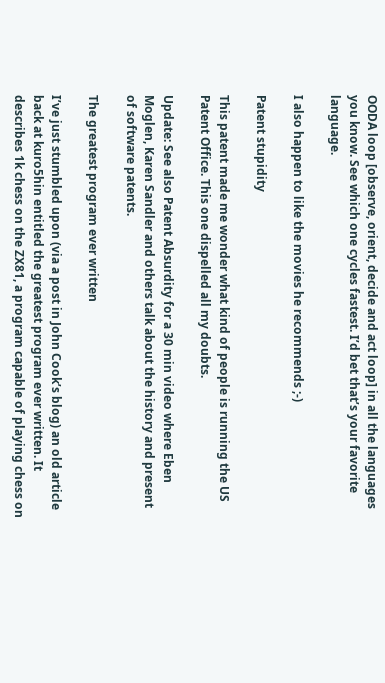OODA loop [observe, orient, decide and act loop] in all the languages you know. See which one cycles fastest. I’d bet that’s your favorite language.

I also happen to like the movies he recommends ;-)

Patent stupidity

This patent made me wonder what kind of people is running the US Patent Office. This one dispelled all my doubts.

Update: See also Patent Absurdity for a 30 min video where Eben Moglen, Karen Sandler and others talk about the history and present of software patents.

The greatest program ever written

I’ve just stumbled upon (via a post in John Cook’s blog) an old article back at kuro5hin entitled the greatest program ever written. It describes 1k chess on the ZX81, a program capable of playing chess on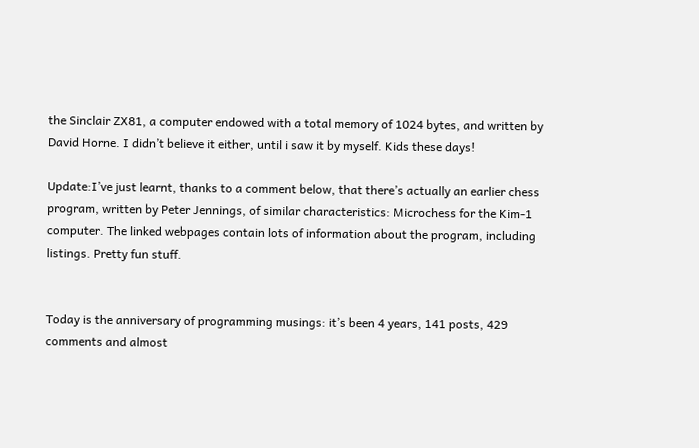the Sinclair ZX81, a computer endowed with a total memory of 1024 bytes, and written by David Horne. I didn’t believe it either, until i saw it by myself. Kids these days!

Update:I’ve just learnt, thanks to a comment below, that there’s actually an earlier chess program, written by Peter Jennings, of similar characteristics: Microchess for the Kim-1 computer. The linked webpages contain lots of information about the program, including listings. Pretty fun stuff.


Today is the anniversary of programming musings: it’s been 4 years, 141 posts, 429 comments and almost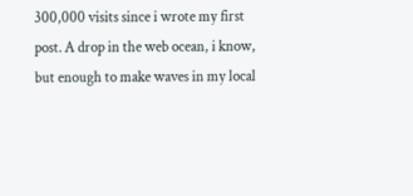300,000 visits since i wrote my first post. A drop in the web ocean, i know, but enough to make waves in my local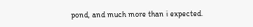pond, and much more than i expected.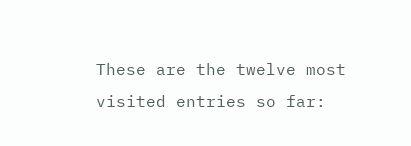These are the twelve most visited entries so far: